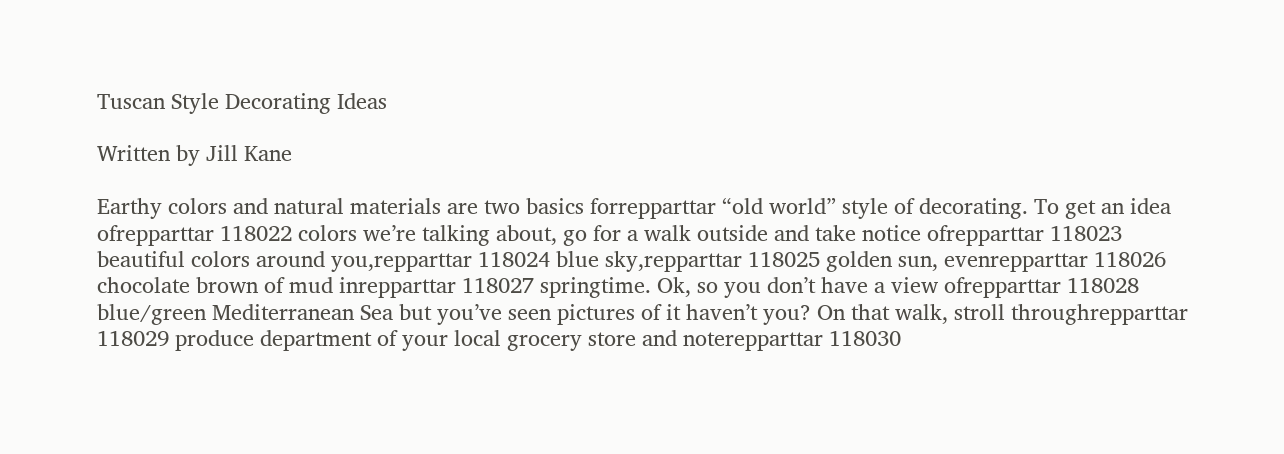Tuscan Style Decorating Ideas

Written by Jill Kane

Earthy colors and natural materials are two basics forrepparttar “old world” style of decorating. To get an idea ofrepparttar 118022 colors we’re talking about, go for a walk outside and take notice ofrepparttar 118023 beautiful colors around you,repparttar 118024 blue sky,repparttar 118025 golden sun, evenrepparttar 118026 chocolate brown of mud inrepparttar 118027 springtime. Ok, so you don’t have a view ofrepparttar 118028 blue/green Mediterranean Sea but you’ve seen pictures of it haven’t you? On that walk, stroll throughrepparttar 118029 produce department of your local grocery store and noterepparttar 118030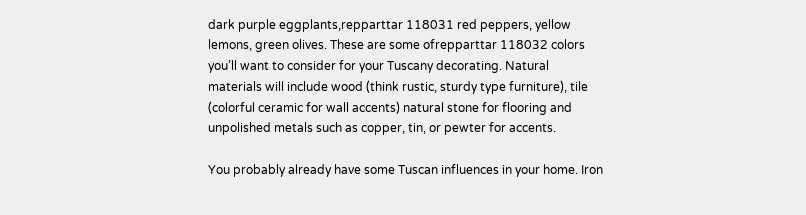dark purple eggplants,repparttar 118031 red peppers, yellow lemons, green olives. These are some ofrepparttar 118032 colors you’ll want to consider for your Tuscany decorating. Natural materials will include wood (think rustic, sturdy type furniture), tile (colorful ceramic for wall accents) natural stone for flooring and unpolished metals such as copper, tin, or pewter for accents.

You probably already have some Tuscan influences in your home. Iron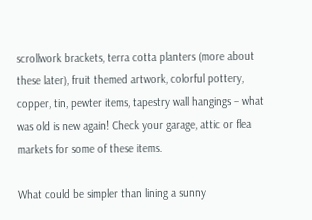scrollwork brackets, terra cotta planters (more about these later), fruit themed artwork, colorful pottery, copper, tin, pewter items, tapestry wall hangings – what was old is new again! Check your garage, attic or flea markets for some of these items.

What could be simpler than lining a sunny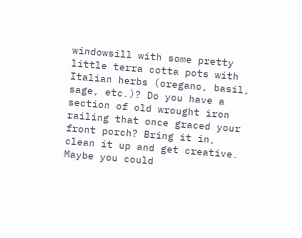windowsill with some pretty little terra cotta pots with Italian herbs (oregano, basil, sage, etc.)? Do you have a section of old wrought iron railing that once graced your front porch? Bring it in, clean it up and get creative. Maybe you could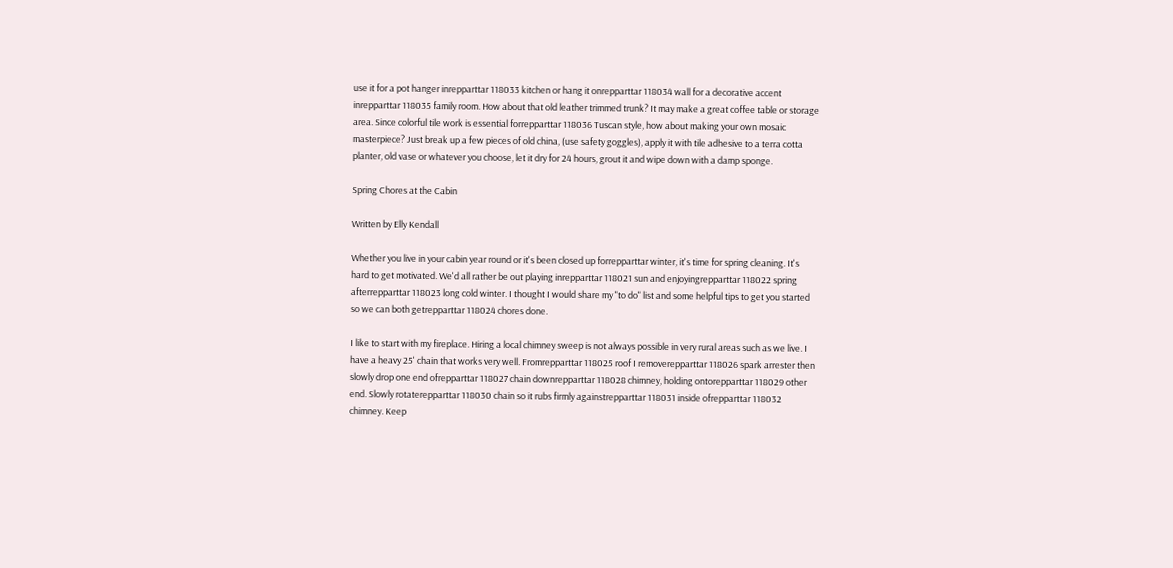use it for a pot hanger inrepparttar 118033 kitchen or hang it onrepparttar 118034 wall for a decorative accent inrepparttar 118035 family room. How about that old leather trimmed trunk? It may make a great coffee table or storage area. Since colorful tile work is essential forrepparttar 118036 Tuscan style, how about making your own mosaic masterpiece? Just break up a few pieces of old china, (use safety goggles), apply it with tile adhesive to a terra cotta planter, old vase or whatever you choose, let it dry for 24 hours, grout it and wipe down with a damp sponge.

Spring Chores at the Cabin

Written by Elly Kendall

Whether you live in your cabin year round or it's been closed up forrepparttar winter, it's time for spring cleaning. It's hard to get motivated. We'd all rather be out playing inrepparttar 118021 sun and enjoyingrepparttar 118022 spring afterrepparttar 118023 long cold winter. I thought I would share my "to do" list and some helpful tips to get you started so we can both getrepparttar 118024 chores done.

I like to start with my fireplace. Hiring a local chimney sweep is not always possible in very rural areas such as we live. I have a heavy 25' chain that works very well. Fromrepparttar 118025 roof I removerepparttar 118026 spark arrester then slowly drop one end ofrepparttar 118027 chain downrepparttar 118028 chimney, holding ontorepparttar 118029 other end. Slowly rotaterepparttar 118030 chain so it rubs firmly againstrepparttar 118031 inside ofrepparttar 118032 chimney. Keep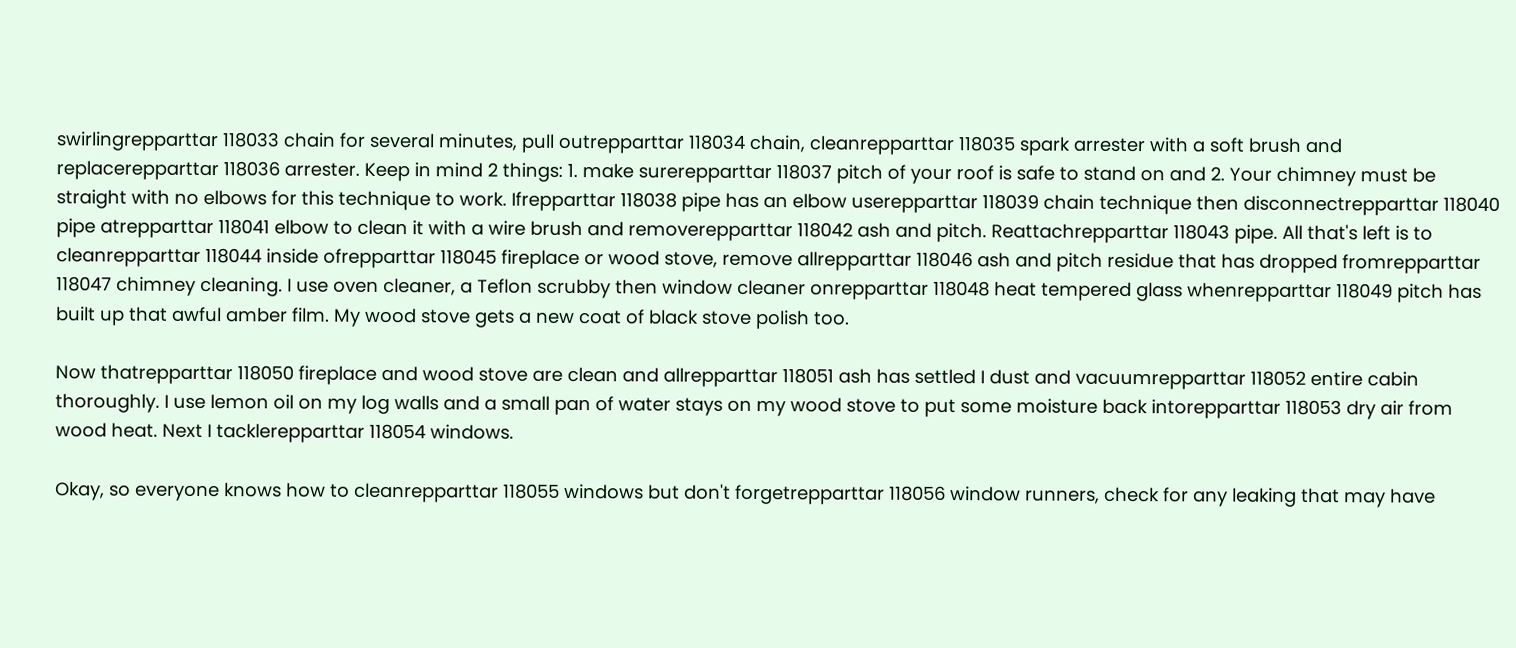swirlingrepparttar 118033 chain for several minutes, pull outrepparttar 118034 chain, cleanrepparttar 118035 spark arrester with a soft brush and replacerepparttar 118036 arrester. Keep in mind 2 things: 1. make surerepparttar 118037 pitch of your roof is safe to stand on and 2. Your chimney must be straight with no elbows for this technique to work. Ifrepparttar 118038 pipe has an elbow userepparttar 118039 chain technique then disconnectrepparttar 118040 pipe atrepparttar 118041 elbow to clean it with a wire brush and removerepparttar 118042 ash and pitch. Reattachrepparttar 118043 pipe. All that's left is to cleanrepparttar 118044 inside ofrepparttar 118045 fireplace or wood stove, remove allrepparttar 118046 ash and pitch residue that has dropped fromrepparttar 118047 chimney cleaning. I use oven cleaner, a Teflon scrubby then window cleaner onrepparttar 118048 heat tempered glass whenrepparttar 118049 pitch has built up that awful amber film. My wood stove gets a new coat of black stove polish too.

Now thatrepparttar 118050 fireplace and wood stove are clean and allrepparttar 118051 ash has settled I dust and vacuumrepparttar 118052 entire cabin thoroughly. I use lemon oil on my log walls and a small pan of water stays on my wood stove to put some moisture back intorepparttar 118053 dry air from wood heat. Next I tacklerepparttar 118054 windows.

Okay, so everyone knows how to cleanrepparttar 118055 windows but don't forgetrepparttar 118056 window runners, check for any leaking that may have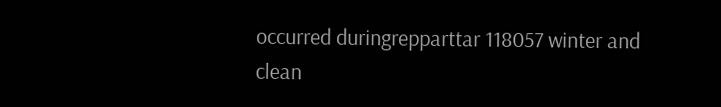occurred duringrepparttar 118057 winter and clean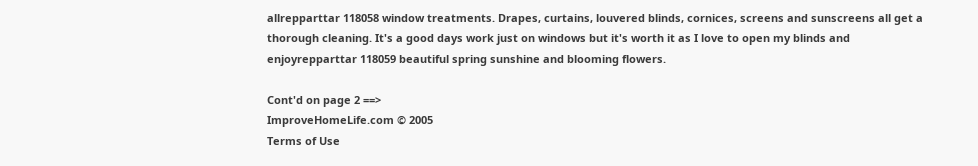allrepparttar 118058 window treatments. Drapes, curtains, louvered blinds, cornices, screens and sunscreens all get a thorough cleaning. It's a good days work just on windows but it's worth it as I love to open my blinds and enjoyrepparttar 118059 beautiful spring sunshine and blooming flowers.

Cont'd on page 2 ==>
ImproveHomeLife.com © 2005
Terms of Use